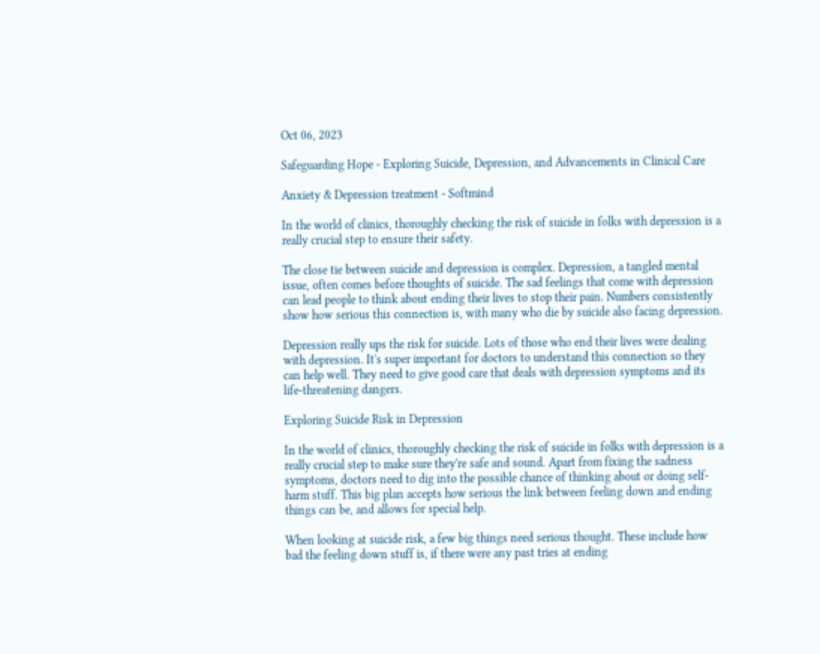Oct 06, 2023

Safeguarding Hope - Exploring Suicide, Depression, and Advancements in Clinical Care

Anxiety & Depression treatment - Softmind

In the world of clinics, thoroughly checking the risk of suicide in folks with depression is a really crucial step to ensure their safety.

The close tie between suicide and depression is complex. Depression, a tangled mental issue, often comes before thoughts of suicide. The sad feelings that come with depression can lead people to think about ending their lives to stop their pain. Numbers consistently show how serious this connection is, with many who die by suicide also facing depression.

Depression really ups the risk for suicide. Lots of those who end their lives were dealing with depression. It's super important for doctors to understand this connection so they can help well. They need to give good care that deals with depression symptoms and its life-threatening dangers.

Exploring Suicide Risk in Depression

In the world of clinics, thoroughly checking the risk of suicide in folks with depression is a really crucial step to make sure they're safe and sound. Apart from fixing the sadness symptoms, doctors need to dig into the possible chance of thinking about or doing self-harm stuff. This big plan accepts how serious the link between feeling down and ending things can be, and allows for special help.

When looking at suicide risk, a few big things need serious thought. These include how bad the feeling down stuff is, if there were any past tries at ending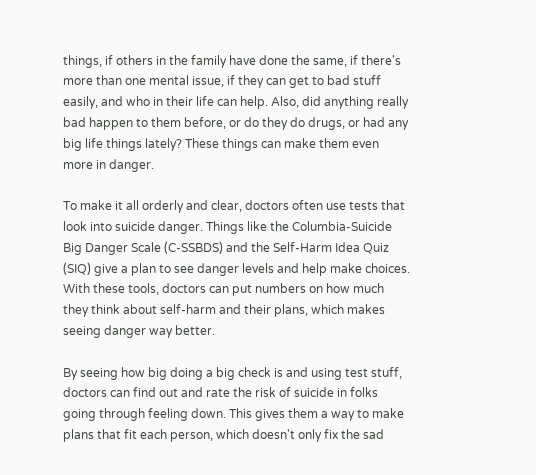things, if others in the family have done the same, if there's more than one mental issue, if they can get to bad stuff easily, and who in their life can help. Also, did anything really bad happen to them before, or do they do drugs, or had any big life things lately? These things can make them even more in danger.

To make it all orderly and clear, doctors often use tests that look into suicide danger. Things like the Columbia-Suicide Big Danger Scale (C-SSBDS) and the Self-Harm Idea Quiz (SIQ) give a plan to see danger levels and help make choices. With these tools, doctors can put numbers on how much they think about self-harm and their plans, which makes seeing danger way better.

By seeing how big doing a big check is and using test stuff, doctors can find out and rate the risk of suicide in folks going through feeling down. This gives them a way to make plans that fit each person, which doesn't only fix the sad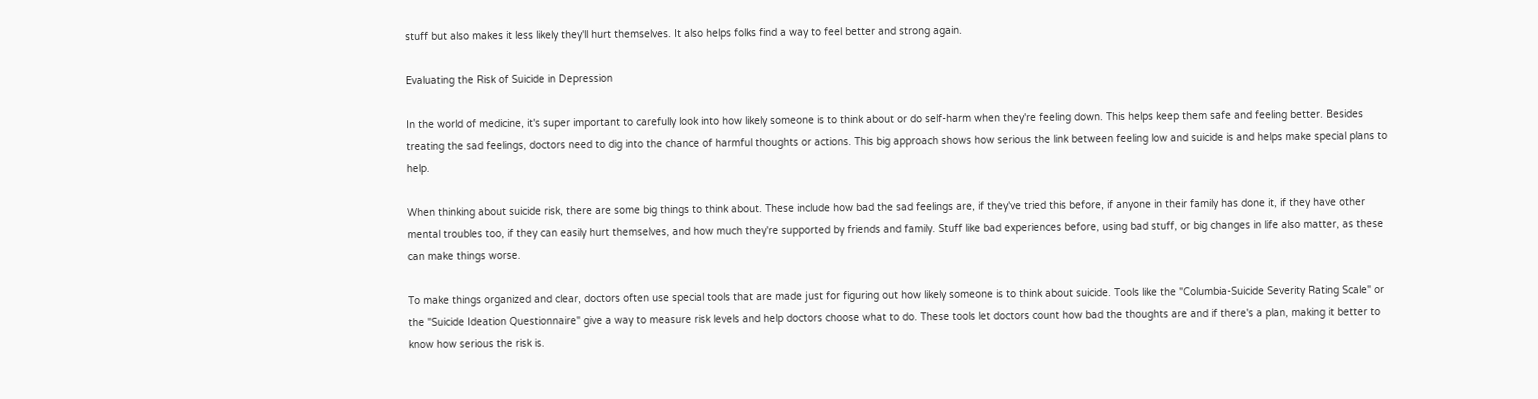stuff but also makes it less likely they'll hurt themselves. It also helps folks find a way to feel better and strong again.

Evaluating the Risk of Suicide in Depression

In the world of medicine, it's super important to carefully look into how likely someone is to think about or do self-harm when they're feeling down. This helps keep them safe and feeling better. Besides treating the sad feelings, doctors need to dig into the chance of harmful thoughts or actions. This big approach shows how serious the link between feeling low and suicide is and helps make special plans to help.

When thinking about suicide risk, there are some big things to think about. These include how bad the sad feelings are, if they've tried this before, if anyone in their family has done it, if they have other mental troubles too, if they can easily hurt themselves, and how much they're supported by friends and family. Stuff like bad experiences before, using bad stuff, or big changes in life also matter, as these can make things worse.

To make things organized and clear, doctors often use special tools that are made just for figuring out how likely someone is to think about suicide. Tools like the "Columbia-Suicide Severity Rating Scale" or the "Suicide Ideation Questionnaire" give a way to measure risk levels and help doctors choose what to do. These tools let doctors count how bad the thoughts are and if there's a plan, making it better to know how serious the risk is.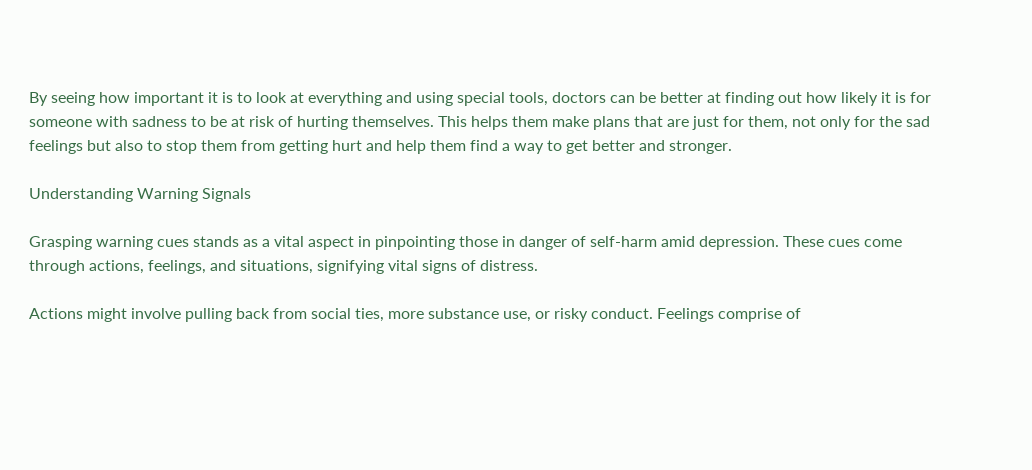By seeing how important it is to look at everything and using special tools, doctors can be better at finding out how likely it is for someone with sadness to be at risk of hurting themselves. This helps them make plans that are just for them, not only for the sad feelings but also to stop them from getting hurt and help them find a way to get better and stronger.

Understanding Warning Signals

Grasping warning cues stands as a vital aspect in pinpointing those in danger of self-harm amid depression. These cues come through actions, feelings, and situations, signifying vital signs of distress.

Actions might involve pulling back from social ties, more substance use, or risky conduct. Feelings comprise of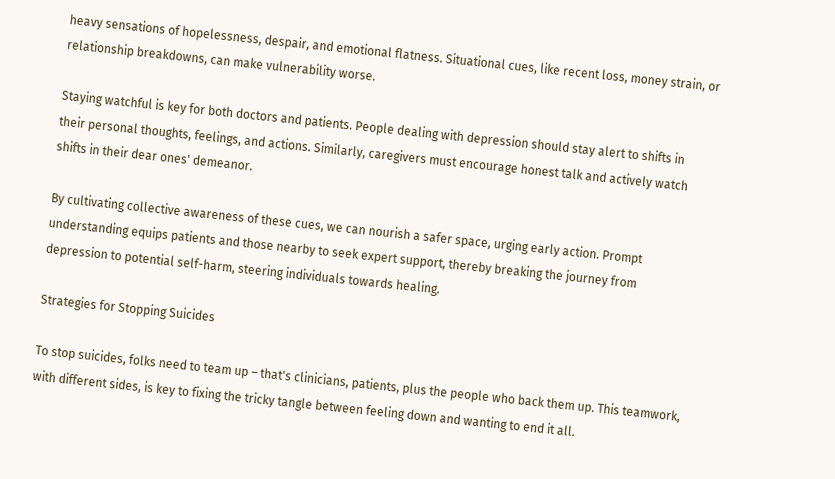heavy sensations of hopelessness, despair, and emotional flatness. Situational cues, like recent loss, money strain, or relationship breakdowns, can make vulnerability worse.

Staying watchful is key for both doctors and patients. People dealing with depression should stay alert to shifts in their personal thoughts, feelings, and actions. Similarly, caregivers must encourage honest talk and actively watch shifts in their dear ones' demeanor.

By cultivating collective awareness of these cues, we can nourish a safer space, urging early action. Prompt understanding equips patients and those nearby to seek expert support, thereby breaking the journey from depression to potential self-harm, steering individuals towards healing.

Strategies for Stopping Suicides

To stop suicides, folks need to team up – that's clinicians, patients, plus the people who back them up. This teamwork, with different sides, is key to fixing the tricky tangle between feeling down and wanting to end it all.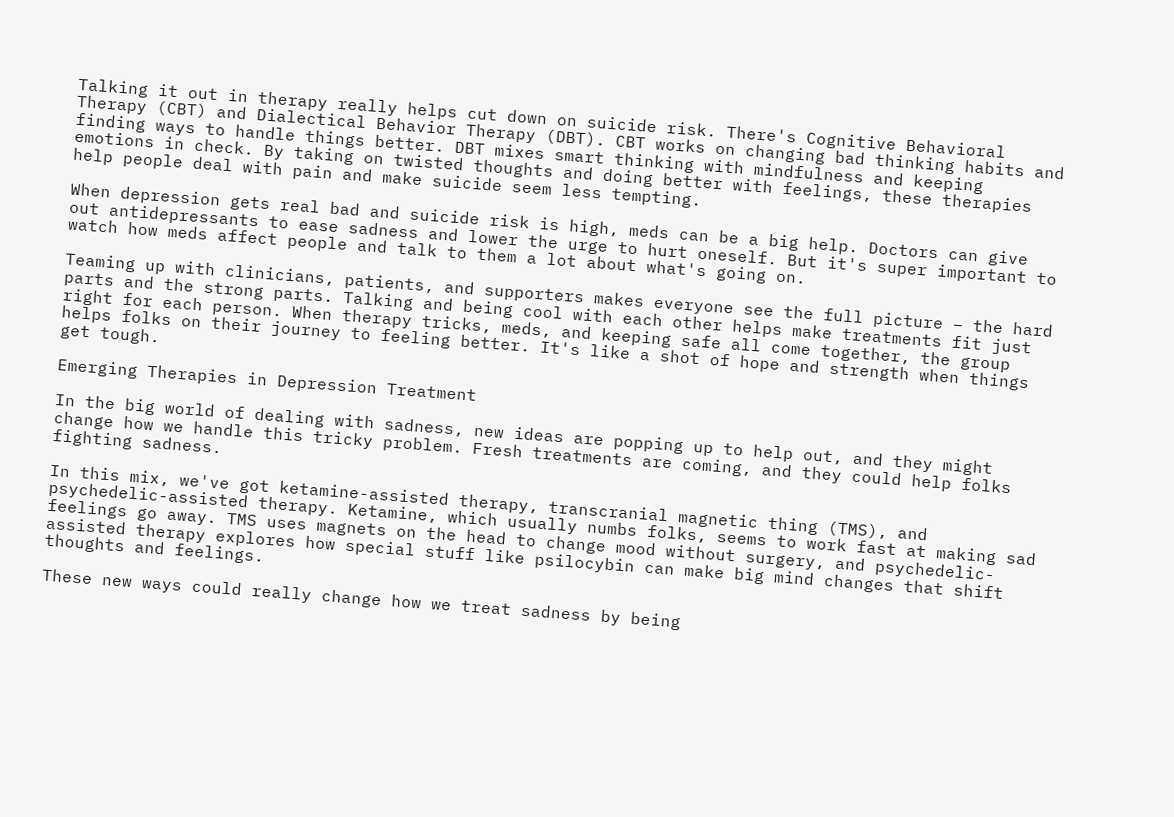Talking it out in therapy really helps cut down on suicide risk. There's Cognitive Behavioral Therapy (CBT) and Dialectical Behavior Therapy (DBT). CBT works on changing bad thinking habits and finding ways to handle things better. DBT mixes smart thinking with mindfulness and keeping emotions in check. By taking on twisted thoughts and doing better with feelings, these therapies help people deal with pain and make suicide seem less tempting.

When depression gets real bad and suicide risk is high, meds can be a big help. Doctors can give out antidepressants to ease sadness and lower the urge to hurt oneself. But it's super important to watch how meds affect people and talk to them a lot about what's going on.

Teaming up with clinicians, patients, and supporters makes everyone see the full picture – the hard parts and the strong parts. Talking and being cool with each other helps make treatments fit just right for each person. When therapy tricks, meds, and keeping safe all come together, the group helps folks on their journey to feeling better. It's like a shot of hope and strength when things get tough.

Emerging Therapies in Depression Treatment

In the big world of dealing with sadness, new ideas are popping up to help out, and they might change how we handle this tricky problem. Fresh treatments are coming, and they could help folks fighting sadness.

In this mix, we've got ketamine-assisted therapy, transcranial magnetic thing (TMS), and psychedelic-assisted therapy. Ketamine, which usually numbs folks, seems to work fast at making sad feelings go away. TMS uses magnets on the head to change mood without surgery, and psychedelic-assisted therapy explores how special stuff like psilocybin can make big mind changes that shift thoughts and feelings.

These new ways could really change how we treat sadness by being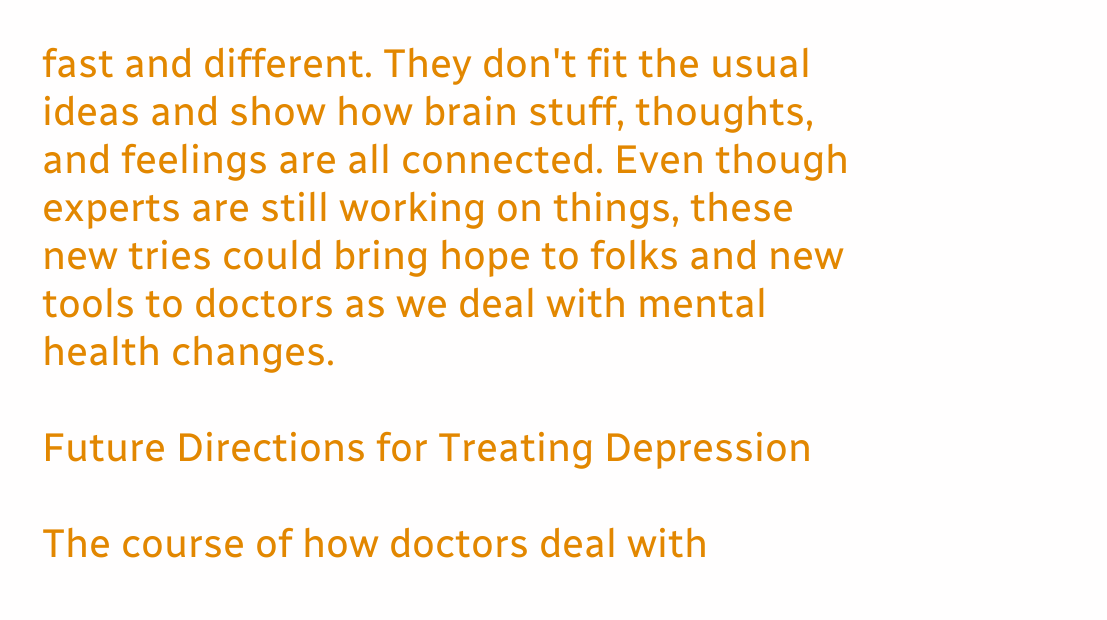fast and different. They don't fit the usual ideas and show how brain stuff, thoughts, and feelings are all connected. Even though experts are still working on things, these new tries could bring hope to folks and new tools to doctors as we deal with mental health changes.

Future Directions for Treating Depression

The course of how doctors deal with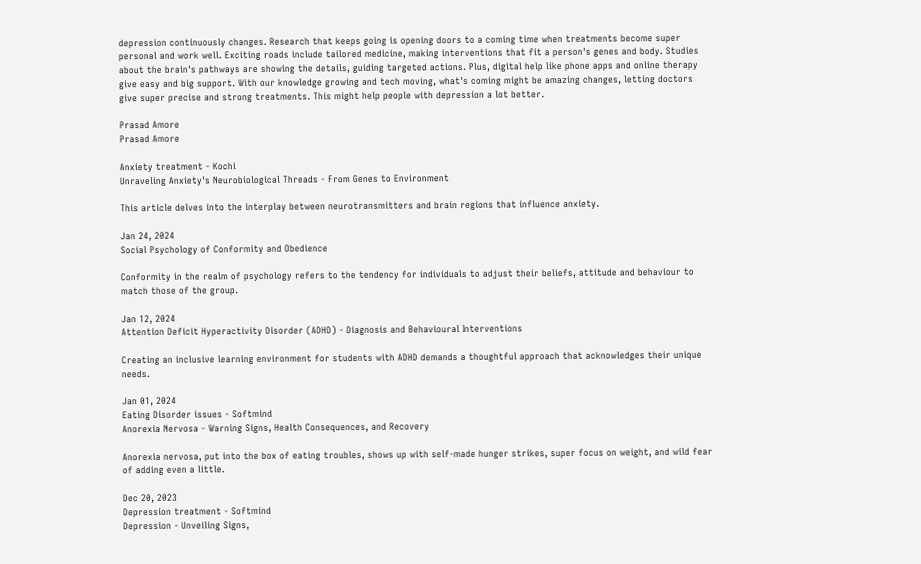depression continuously changes. Research that keeps going is opening doors to a coming time when treatments become super personal and work well. Exciting roads include tailored medicine, making interventions that fit a person's genes and body. Studies about the brain's pathways are showing the details, guiding targeted actions. Plus, digital help like phone apps and online therapy give easy and big support. With our knowledge growing and tech moving, what's coming might be amazing changes, letting doctors give super precise and strong treatments. This might help people with depression a lot better.

Prasad Amore
Prasad Amore

Anxiety treatment - Kochi
Unraveling Anxiety's Neurobiological Threads - From Genes to Environment

This article delves into the interplay between neurotransmitters and brain regions that influence anxiety.

Jan 24, 2024
Social Psychology of Conformity and Obedience

Conformity in the realm of psychology refers to the tendency for individuals to adjust their beliefs, attitude and behaviour to match those of the group.

Jan 12, 2024
Attention Deficit Hyperactivity Disorder (ADHD) - Diagnosis and Behavioural Interventions

Creating an inclusive learning environment for students with ADHD demands a thoughtful approach that acknowledges their unique needs.

Jan 01, 2024
Eating Disorder issues - Softmind
Anorexia Nervosa - Warning Signs, Health Consequences, and Recovery

Anorexia nervosa, put into the box of eating troubles, shows up with self-made hunger strikes, super focus on weight, and wild fear of adding even a little.

Dec 20, 2023
Depression treatment - Softmind
Depression - Unveiling Signs,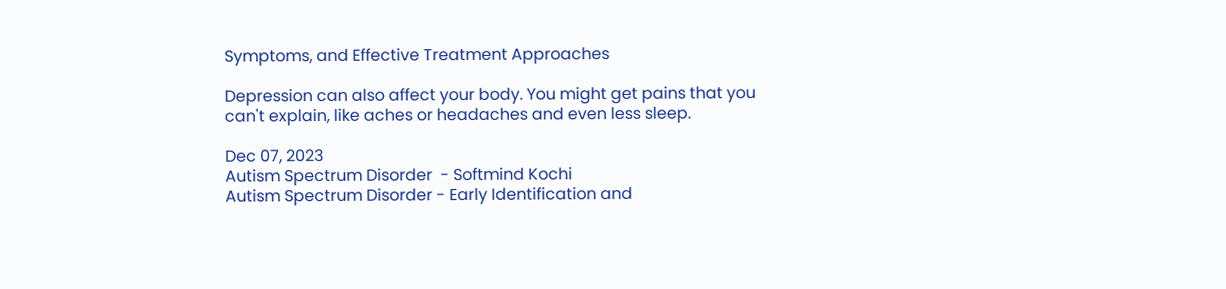Symptoms, and Effective Treatment Approaches

Depression can also affect your body. You might get pains that you can't explain, like aches or headaches and even less sleep.

Dec 07, 2023
Autism Spectrum Disorder  - Softmind Kochi
Autism Spectrum Disorder - Early Identification and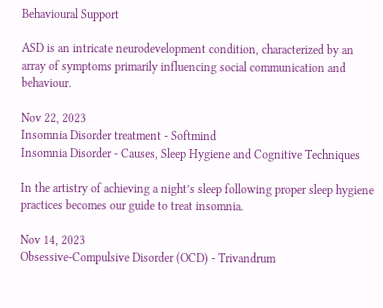Behavioural Support

ASD is an intricate neurodevelopment condition, characterized by an array of symptoms primarily influencing social communication and behaviour.

Nov 22, 2023
Insomnia Disorder treatment - Softmind
Insomnia Disorder - Causes, Sleep Hygiene and Cognitive Techniques

In the artistry of achieving a night’s sleep following proper sleep hygiene practices becomes our guide to treat insomnia.

Nov 14, 2023
Obsessive-Compulsive Disorder (OCD) - Trivandrum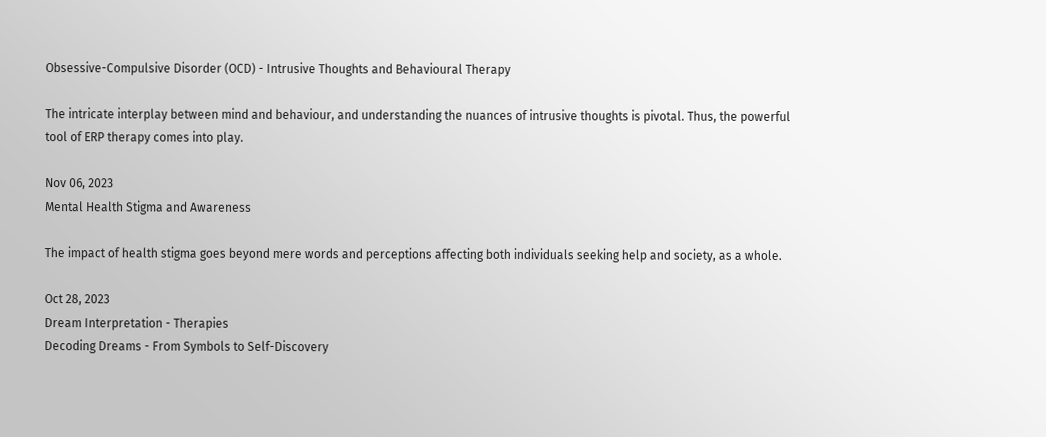Obsessive-Compulsive Disorder (OCD) - Intrusive Thoughts and Behavioural Therapy

The intricate interplay between mind and behaviour, and understanding the nuances of intrusive thoughts is pivotal. Thus, the powerful tool of ERP therapy comes into play.

Nov 06, 2023
Mental Health Stigma and Awareness

The impact of health stigma goes beyond mere words and perceptions affecting both individuals seeking help and society, as a whole.

Oct 28, 2023
Dream Interpretation - Therapies
Decoding Dreams - From Symbols to Self-Discovery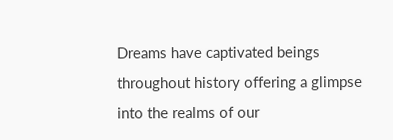Dreams have captivated beings throughout history offering a glimpse into the realms of our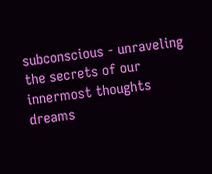subconscious - unraveling the secrets of our innermost thoughts dreams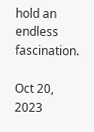hold an endless fascination.

Oct 20, 2023